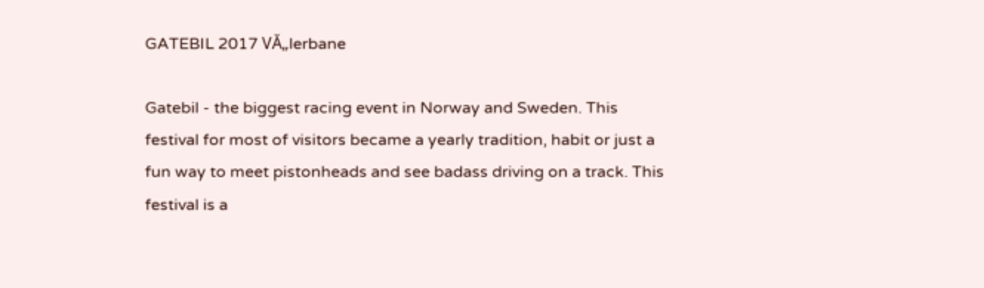GATEBIL 2017 VĂ„lerbane

Gatebil - the biggest racing event in Norway and Sweden. This festival for most of visitors became a yearly tradition, habit or just a fun way to meet pistonheads and see badass driving on a track. This festival is a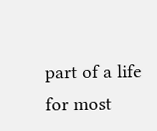part of a life for most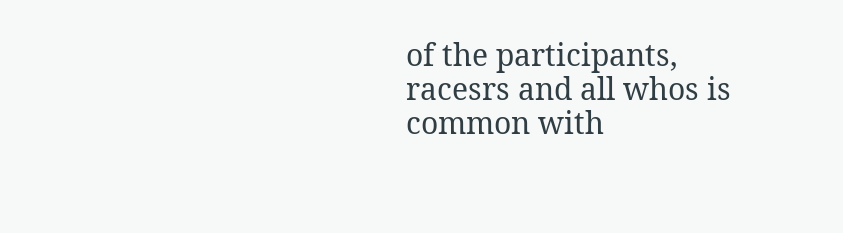of the participants, racesrs and all whos is common with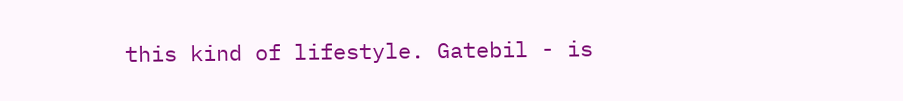this kind of lifestyle. Gatebil - is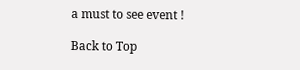a must to see event !

Back to Top